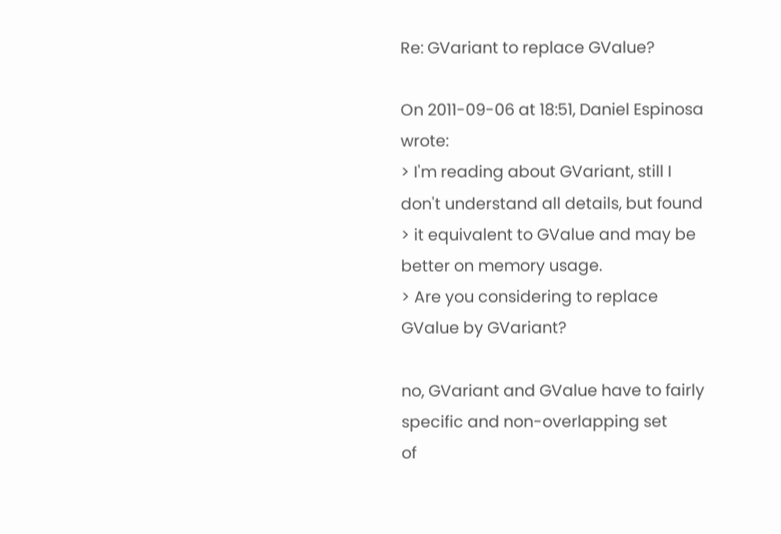Re: GVariant to replace GValue?

On 2011-09-06 at 18:51, Daniel Espinosa wrote:
> I'm reading about GVariant, still I don't understand all details, but found
> it equivalent to GValue and may be better on memory usage.
> Are you considering to replace GValue by GVariant?

no, GVariant and GValue have to fairly specific and non-overlapping set
of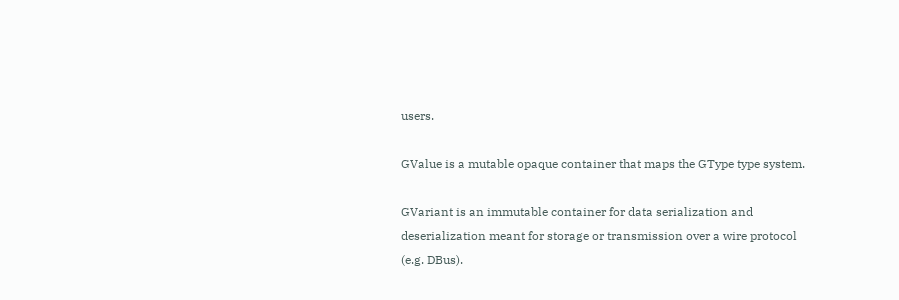users.

GValue is a mutable opaque container that maps the GType type system.

GVariant is an immutable container for data serialization and
deserialization meant for storage or transmission over a wire protocol
(e.g. DBus).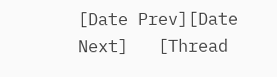[Date Prev][Date Next]   [Thread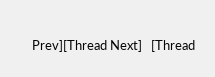Prev][Thread Next]   [Thread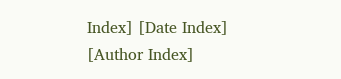Index] [Date Index] [Author Index]